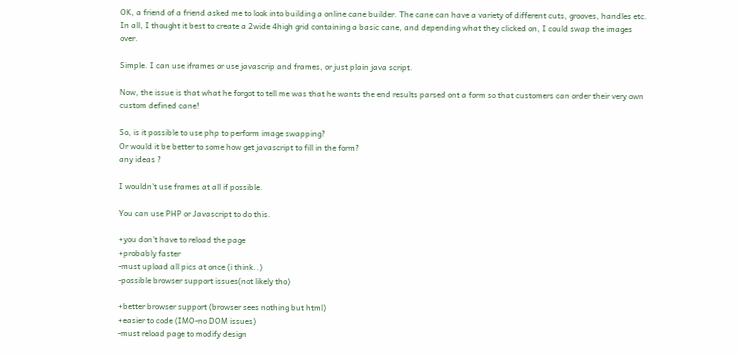OK, a friend of a friend asked me to look into building a online cane builder. The cane can have a variety of different cuts, grooves, handles etc. In all, I thought it best to create a 2wide 4high grid containing a basic cane, and depending what they clicked on, I could swap the images over.

Simple. I can use iframes or use javascrip and frames, or just plain java script.

Now, the issue is that what he forgot to tell me was that he wants the end results parsed ont a form so that customers can order their very own custom defined cane!

So, is it possible to use php to perform image swapping?
Or would it be better to some how get javascript to fill in the form?
any ideas ?

I wouldn't use frames at all if possible.

You can use PHP or Javascript to do this.

+you don't have to reload the page
+probably faster
-must upload all pics at once (i think..)
-possible browser support issues(not likely tho)

+better browser support (browser sees nothing but html)
+easier to code (IMO-no DOM issues)
-must reload page to modify design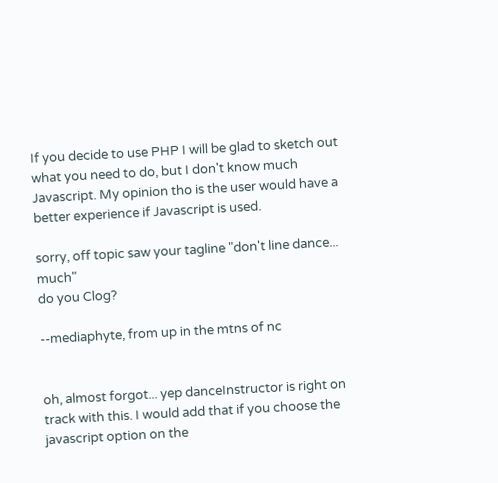If you decide to use PHP I will be glad to sketch out what you need to do, but I don't know much Javascript. My opinion tho is the user would have a better experience if Javascript is used.

sorry, off topic saw your tagline "don't line dance... much"
do you Clog?

--mediaphyte, from up in the mtns of nc


oh, almost forgot... yep danceInstructor is right on track with this. I would add that if you choose the javascript option on the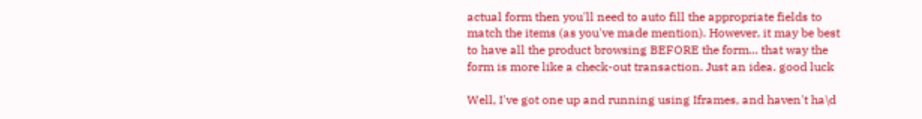actual form then you'll need to auto fill the appropriate fields to match the items (as you've made mention). However, it may be best to have all the product browsing BEFORE the form... that way the form is more like a check-out transaction. Just an idea. good luck

Well, I've got one up and running using Iframes, and haven't ha\d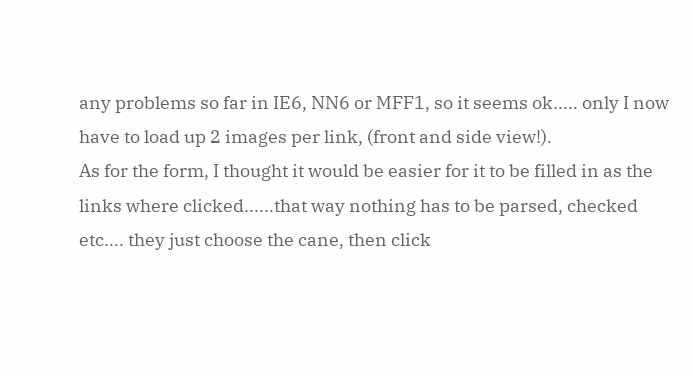any problems so far in IE6, NN6 or MFF1, so it seems ok..... only I now have to load up 2 images per link, (front and side view!).
As for the form, I thought it would be easier for it to be filled in as the links where clicked......that way nothing has to be parsed, checked etc.... they just choose the cane, then click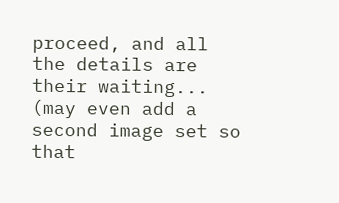proceed, and all the details are their waiting... (may even add a second image set so that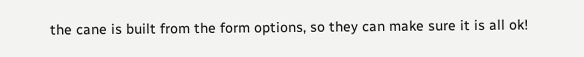the cane is built from the form options, so they can make sure it is all ok!